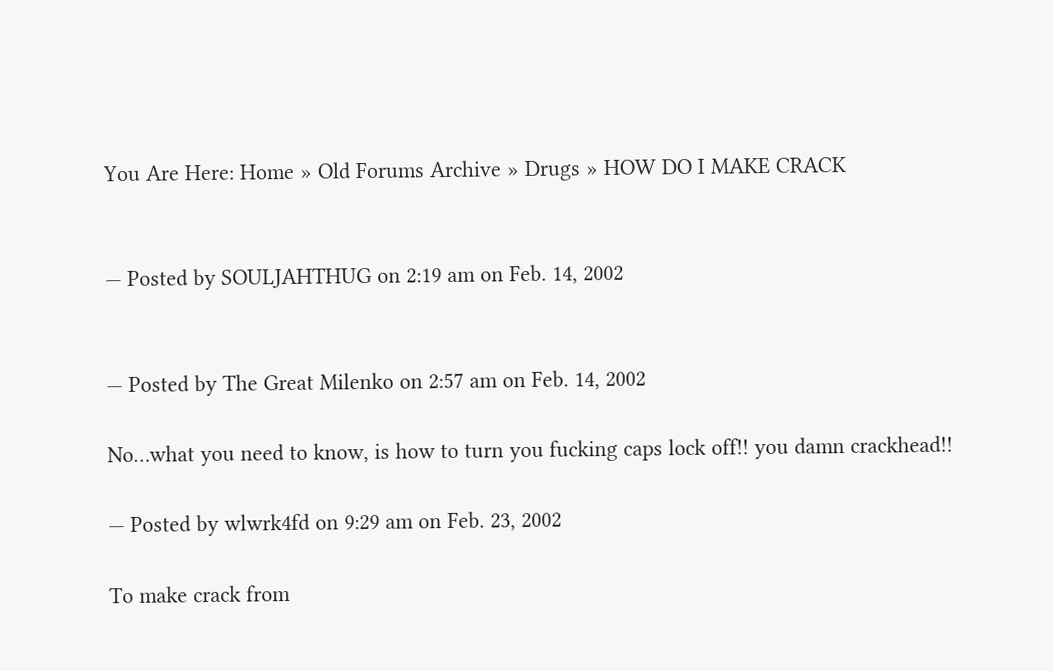You Are Here: Home » Old Forums Archive » Drugs » HOW DO I MAKE CRACK


— Posted by SOULJAHTHUG on 2:19 am on Feb. 14, 2002


— Posted by The Great Milenko on 2:57 am on Feb. 14, 2002

No…what you need to know, is how to turn you fucking caps lock off!! you damn crackhead!!

— Posted by wlwrk4fd on 9:29 am on Feb. 23, 2002

To make crack from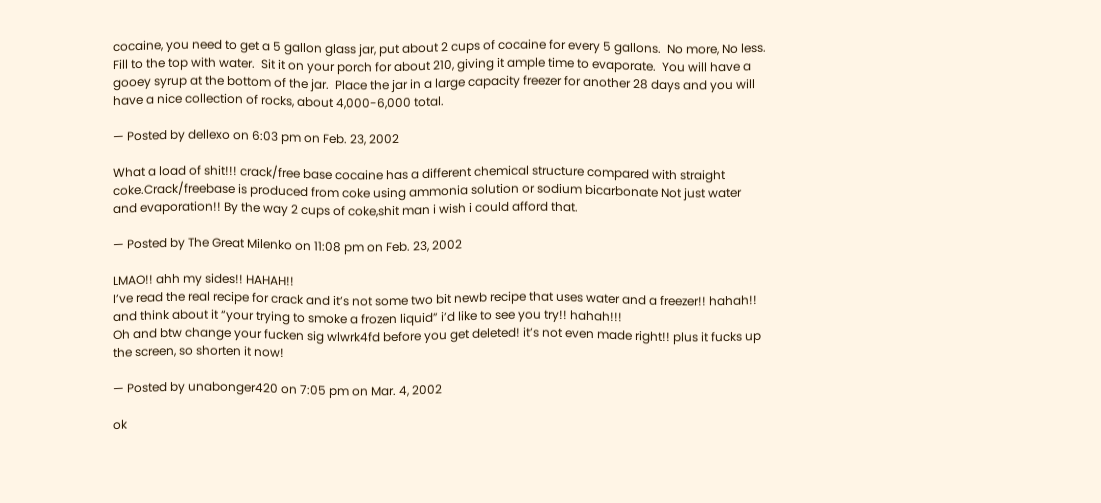cocaine, you need to get a 5 gallon glass jar, put about 2 cups of cocaine for every 5 gallons.  No more, No less.  Fill to the top with water.  Sit it on your porch for about 210, giving it ample time to evaporate.  You will have a gooey syrup at the bottom of the jar.  Place the jar in a large capacity freezer for another 28 days and you will have a nice collection of rocks, about 4,000-6,000 total.

— Posted by dellexo on 6:03 pm on Feb. 23, 2002

What a load of shit!!! crack/free base cocaine has a different chemical structure compared with straight coke.Crack/freebase is produced from coke using ammonia solution or sodium bicarbonate Not just water and evaporation!! By the way 2 cups of coke,shit man i wish i could afford that.

— Posted by The Great Milenko on 11:08 pm on Feb. 23, 2002

LMAO!! ahh my sides!! HAHAH!!
I’ve read the real recipe for crack and it’s not some two bit newb recipe that uses water and a freezer!! hahah!! and think about it “your trying to smoke a frozen liquid” i’d like to see you try!! hahah!!!
Oh and btw change your fucken sig wlwrk4fd before you get deleted! it’s not even made right!! plus it fucks up the screen, so shorten it now!

— Posted by unabonger420 on 7:05 pm on Mar. 4, 2002

ok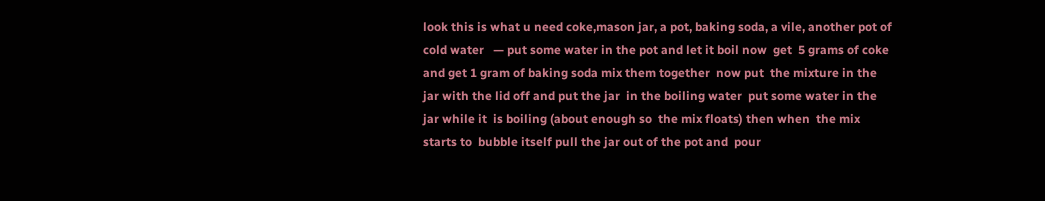look this is what u need coke,mason jar, a pot, baking soda, a vile, another pot of cold water   — put some water in the pot and let it boil now  get  5 grams of coke and get 1 gram of baking soda mix them together  now put  the mixture in the jar with the lid off and put the jar  in the boiling water  put some water in the jar while it  is boiling (about enough so  the mix floats) then when  the mix starts to  bubble itself pull the jar out of the pot and  pour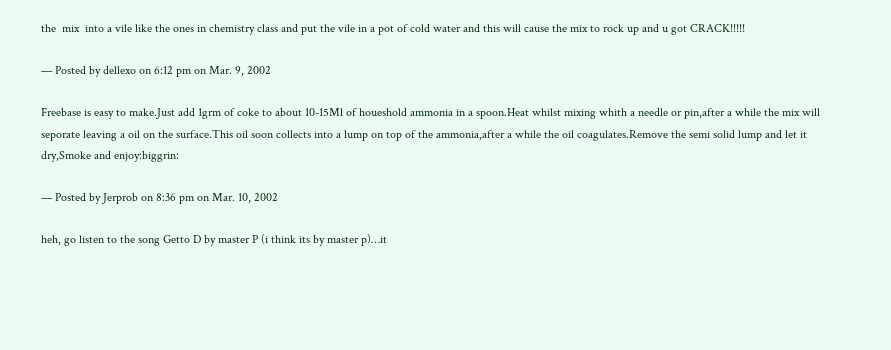the  mix  into a vile like the ones in chemistry class and put the vile in a pot of cold water and this will cause the mix to rock up and u got CRACK!!!!!

— Posted by dellexo on 6:12 pm on Mar. 9, 2002

Freebase is easy to make.Just add 1grm of coke to about 10-15Ml of houeshold ammonia in a spoon.Heat whilst mixing whith a needle or pin,after a while the mix will seporate leaving a oil on the surface.This oil soon collects into a lump on top of the ammonia,after a while the oil coagulates.Remove the semi solid lump and let it dry,Smoke and enjoy:biggrin:

— Posted by Jerprob on 8:36 pm on Mar. 10, 2002

heh, go listen to the song Getto D by master P (i think its by master p)…it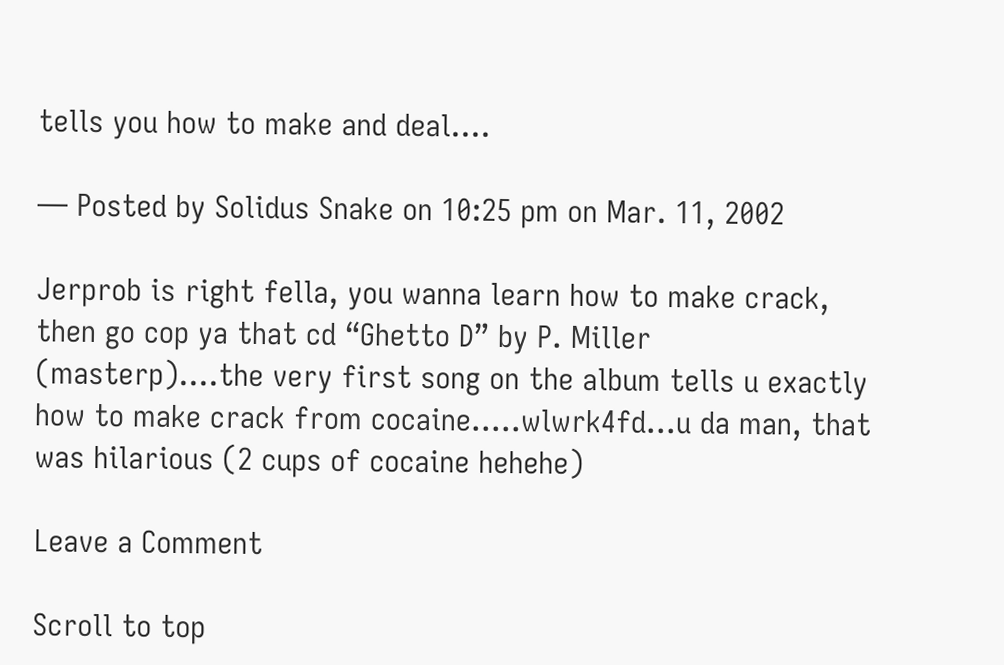tells you how to make and deal….

— Posted by Solidus Snake on 10:25 pm on Mar. 11, 2002

Jerprob is right fella, you wanna learn how to make crack, then go cop ya that cd “Ghetto D” by P. Miller (masterp)….the very first song on the album tells u exactly how to make crack from cocaine…..wlwrk4fd…u da man, that was hilarious (2 cups of cocaine hehehe)

Leave a Comment

Scroll to top